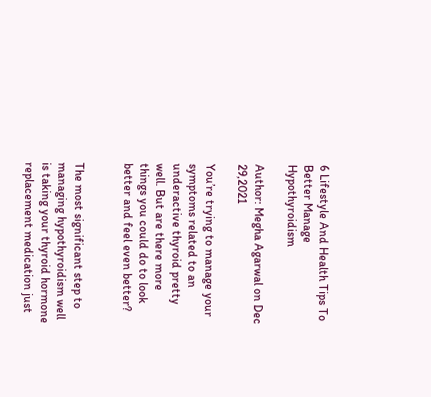6 Lifestyle And Health Tips To Better Manage Hypothyroidism

Author: Megha Agarwal on Dec 29,2021

You’re trying to manage your symptoms related to an underactive thyroid pretty well. But are there more things you could do to look better and feel even better?


The most significant step to managing hypothyroidism well is taking your thyroid hormone replacement medication just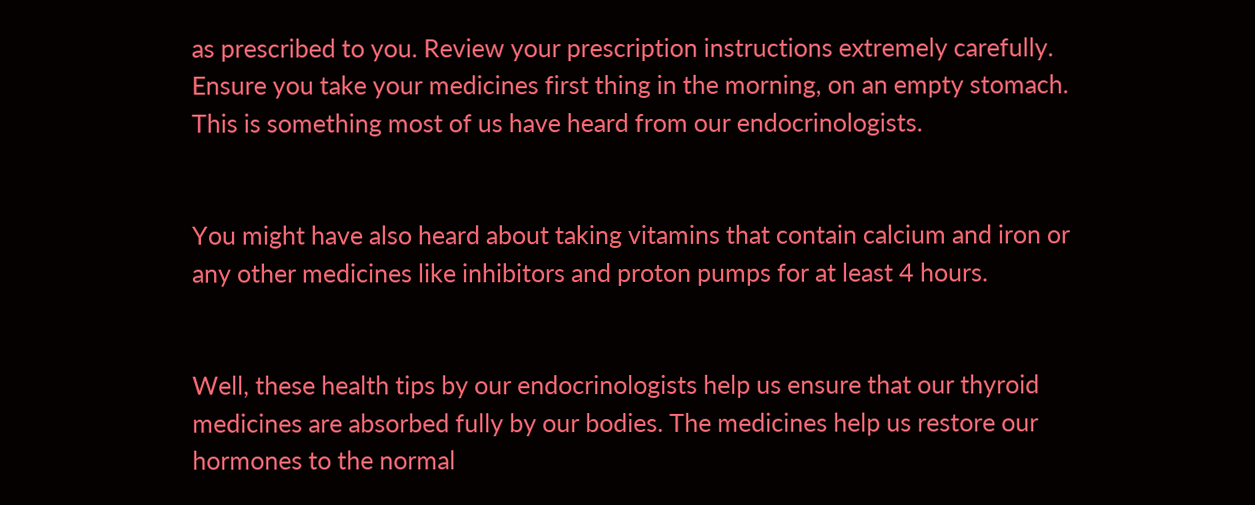as prescribed to you. Review your prescription instructions extremely carefully. Ensure you take your medicines first thing in the morning, on an empty stomach. This is something most of us have heard from our endocrinologists.


You might have also heard about taking vitamins that contain calcium and iron or any other medicines like inhibitors and proton pumps for at least 4 hours.


Well, these health tips by our endocrinologists help us ensure that our thyroid medicines are absorbed fully by our bodies. The medicines help us restore our hormones to the normal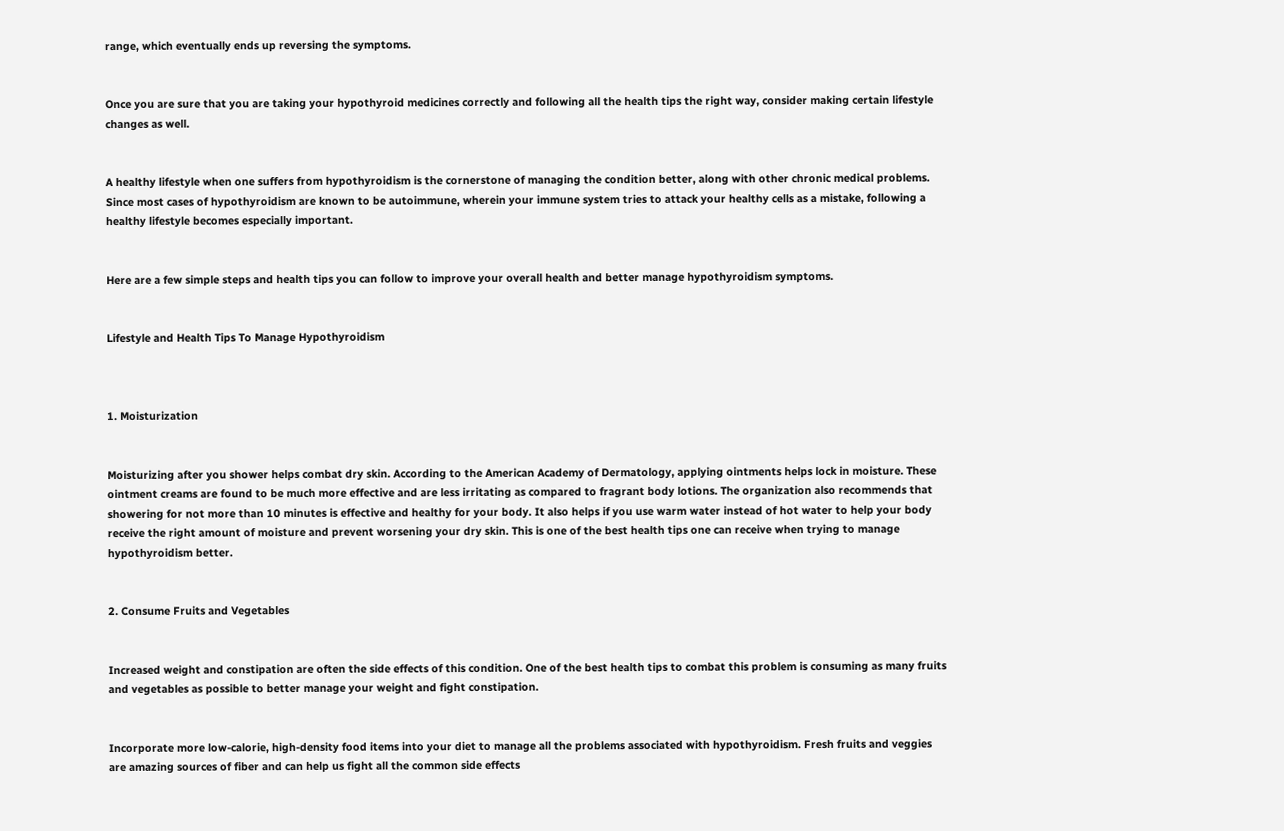range, which eventually ends up reversing the symptoms.


Once you are sure that you are taking your hypothyroid medicines correctly and following all the health tips the right way, consider making certain lifestyle changes as well.


A healthy lifestyle when one suffers from hypothyroidism is the cornerstone of managing the condition better, along with other chronic medical problems. Since most cases of hypothyroidism are known to be autoimmune, wherein your immune system tries to attack your healthy cells as a mistake, following a healthy lifestyle becomes especially important.


Here are a few simple steps and health tips you can follow to improve your overall health and better manage hypothyroidism symptoms.


Lifestyle and Health Tips To Manage Hypothyroidism



1. Moisturization


Moisturizing after you shower helps combat dry skin. According to the American Academy of Dermatology, applying ointments helps lock in moisture. These ointment creams are found to be much more effective and are less irritating as compared to fragrant body lotions. The organization also recommends that showering for not more than 10 minutes is effective and healthy for your body. It also helps if you use warm water instead of hot water to help your body receive the right amount of moisture and prevent worsening your dry skin. This is one of the best health tips one can receive when trying to manage hypothyroidism better.


2. Consume Fruits and Vegetables


Increased weight and constipation are often the side effects of this condition. One of the best health tips to combat this problem is consuming as many fruits and vegetables as possible to better manage your weight and fight constipation.


Incorporate more low-calorie, high-density food items into your diet to manage all the problems associated with hypothyroidism. Fresh fruits and veggies are amazing sources of fiber and can help us fight all the common side effects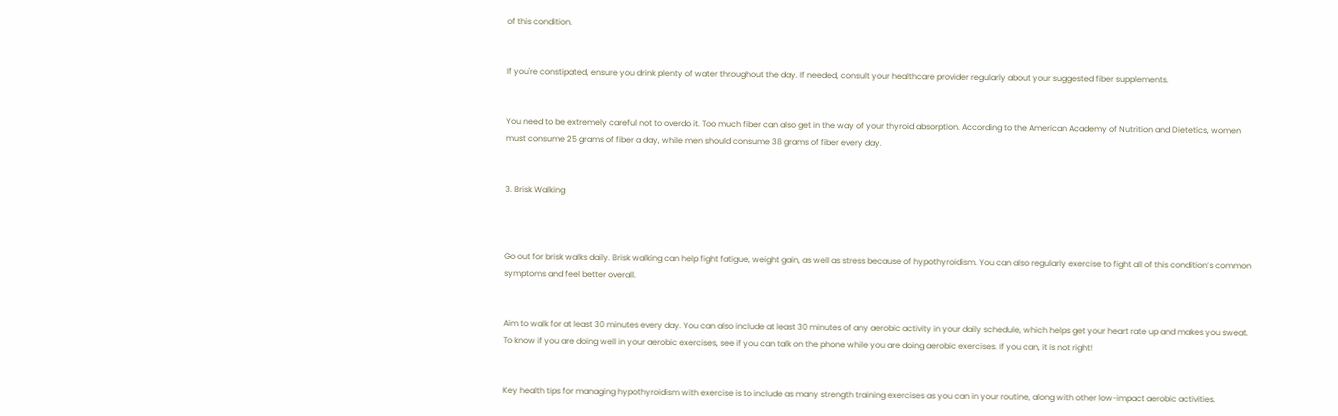of this condition.


If you're constipated, ensure you drink plenty of water throughout the day. If needed, consult your healthcare provider regularly about your suggested fiber supplements.


You need to be extremely careful not to overdo it. Too much fiber can also get in the way of your thyroid absorption. According to the American Academy of Nutrition and Dietetics, women must consume 25 grams of fiber a day, while men should consume 38 grams of fiber every day.


3. Brisk Walking



Go out for brisk walks daily. Brisk walking can help fight fatigue, weight gain, as well as stress because of hypothyroidism. You can also regularly exercise to fight all of this condition’s common symptoms and feel better overall.


Aim to walk for at least 30 minutes every day. You can also include at least 30 minutes of any aerobic activity in your daily schedule, which helps get your heart rate up and makes you sweat. To know if you are doing well in your aerobic exercises, see if you can talk on the phone while you are doing aerobic exercises. If you can, it is not right!


Key health tips for managing hypothyroidism with exercise is to include as many strength training exercises as you can in your routine, along with other low-impact aerobic activities.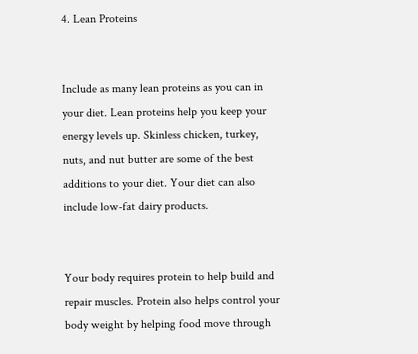4. Lean Proteins


Include as many lean proteins as you can in your diet. Lean proteins help you keep your energy levels up. Skinless chicken, turkey, nuts, and nut butter are some of the best additions to your diet. Your diet can also include low-fat dairy products.


Your body requires protein to help build and repair muscles. Protein also helps control your body weight by helping food move through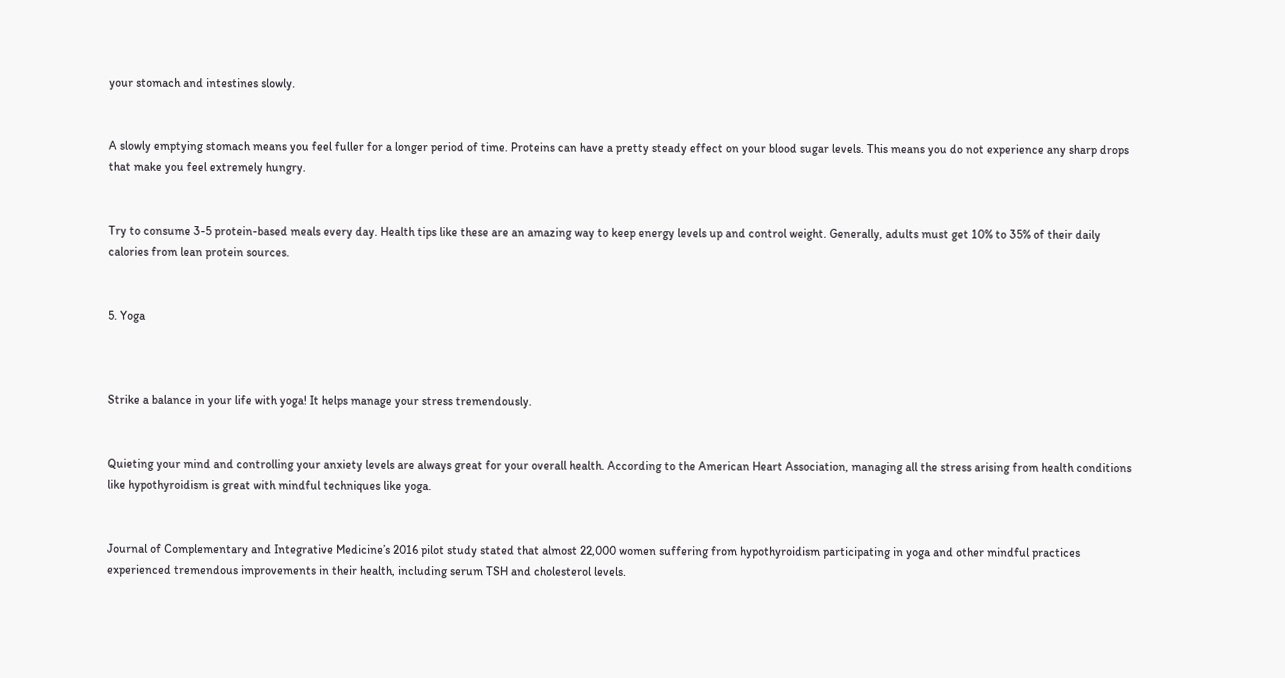your stomach and intestines slowly.


A slowly emptying stomach means you feel fuller for a longer period of time. Proteins can have a pretty steady effect on your blood sugar levels. This means you do not experience any sharp drops that make you feel extremely hungry.


Try to consume 3-5 protein-based meals every day. Health tips like these are an amazing way to keep energy levels up and control weight. Generally, adults must get 10% to 35% of their daily calories from lean protein sources.


5. Yoga



Strike a balance in your life with yoga! It helps manage your stress tremendously.


Quieting your mind and controlling your anxiety levels are always great for your overall health. According to the American Heart Association, managing all the stress arising from health conditions like hypothyroidism is great with mindful techniques like yoga.


Journal of Complementary and Integrative Medicine’s 2016 pilot study stated that almost 22,000 women suffering from hypothyroidism participating in yoga and other mindful practices experienced tremendous improvements in their health, including serum TSH and cholesterol levels.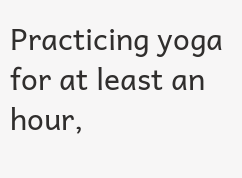Practicing yoga for at least an hour,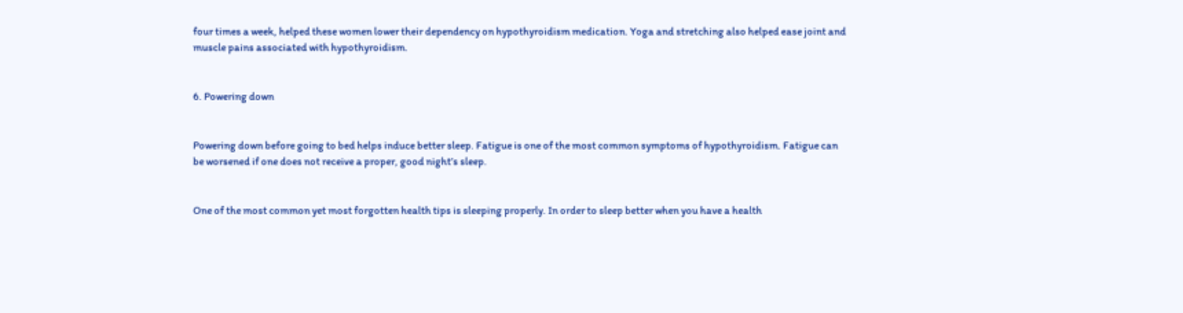four times a week, helped these women lower their dependency on hypothyroidism medication. Yoga and stretching also helped ease joint and muscle pains associated with hypothyroidism.


6. Powering down


Powering down before going to bed helps induce better sleep. Fatigue is one of the most common symptoms of hypothyroidism. Fatigue can be worsened if one does not receive a proper, good night’s sleep.


One of the most common yet most forgotten health tips is sleeping properly. In order to sleep better when you have a health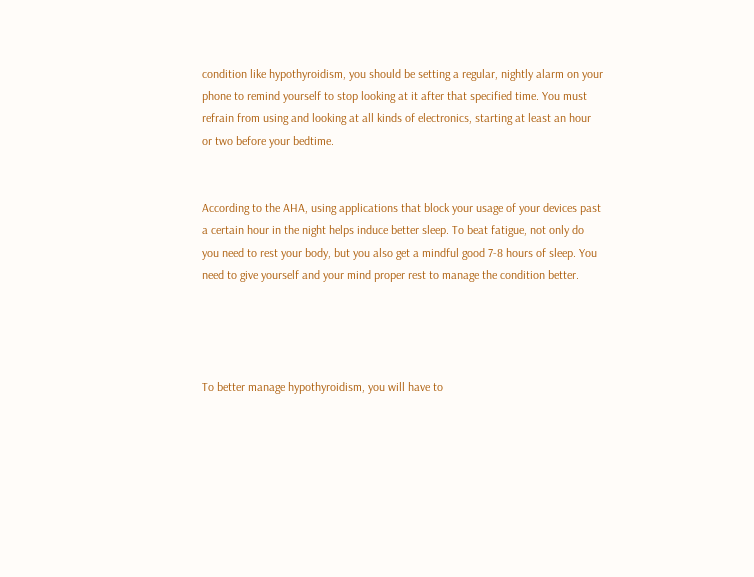condition like hypothyroidism, you should be setting a regular, nightly alarm on your phone to remind yourself to stop looking at it after that specified time. You must refrain from using and looking at all kinds of electronics, starting at least an hour or two before your bedtime.


According to the AHA, using applications that block your usage of your devices past a certain hour in the night helps induce better sleep. To beat fatigue, not only do you need to rest your body, but you also get a mindful good 7-8 hours of sleep. You need to give yourself and your mind proper rest to manage the condition better.




To better manage hypothyroidism, you will have to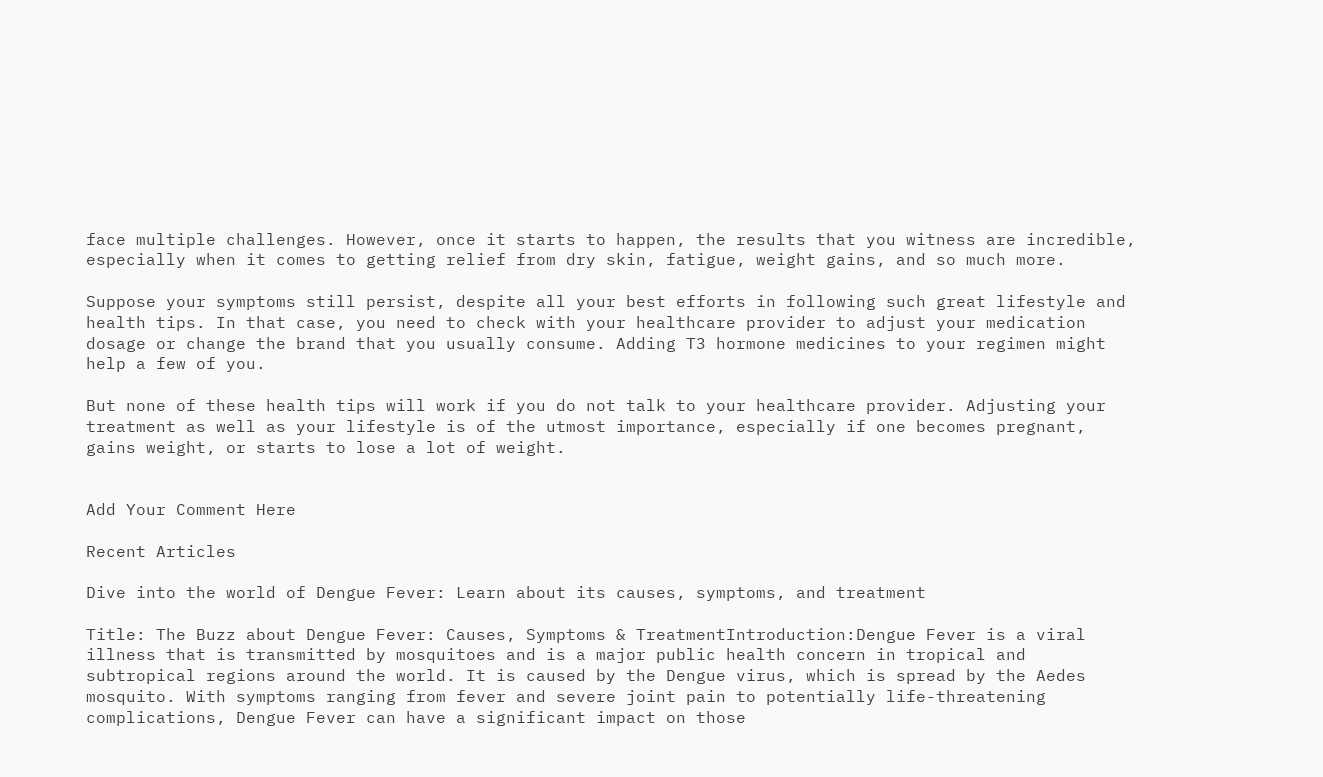face multiple challenges. However, once it starts to happen, the results that you witness are incredible, especially when it comes to getting relief from dry skin, fatigue, weight gains, and so much more.

Suppose your symptoms still persist, despite all your best efforts in following such great lifestyle and health tips. In that case, you need to check with your healthcare provider to adjust your medication dosage or change the brand that you usually consume. Adding T3 hormone medicines to your regimen might help a few of you.

But none of these health tips will work if you do not talk to your healthcare provider. Adjusting your treatment as well as your lifestyle is of the utmost importance, especially if one becomes pregnant, gains weight, or starts to lose a lot of weight.


Add Your Comment Here

Recent Articles

Dive into the world of Dengue Fever: Learn about its causes, symptoms, and treatment

Title: The Buzz about Dengue Fever: Causes, Symptoms & TreatmentIntroduction:Dengue Fever is a viral illness that is transmitted by mosquitoes and is a major public health concern in tropical and subtropical regions around the world. It is caused by the Dengue virus, which is spread by the Aedes mosquito. With symptoms ranging from fever and severe joint pain to potentially life-threatening complications, Dengue Fever can have a significant impact on those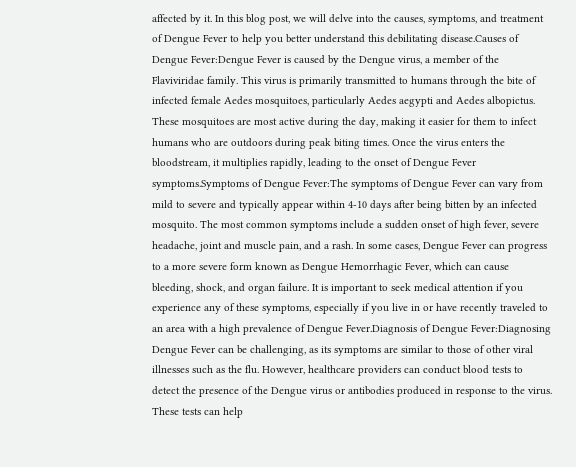affected by it. In this blog post, we will delve into the causes, symptoms, and treatment of Dengue Fever to help you better understand this debilitating disease.Causes of Dengue Fever:Dengue Fever is caused by the Dengue virus, a member of the Flaviviridae family. This virus is primarily transmitted to humans through the bite of infected female Aedes mosquitoes, particularly Aedes aegypti and Aedes albopictus. These mosquitoes are most active during the day, making it easier for them to infect humans who are outdoors during peak biting times. Once the virus enters the bloodstream, it multiplies rapidly, leading to the onset of Dengue Fever symptoms.Symptoms of Dengue Fever:The symptoms of Dengue Fever can vary from mild to severe and typically appear within 4-10 days after being bitten by an infected mosquito. The most common symptoms include a sudden onset of high fever, severe headache, joint and muscle pain, and a rash. In some cases, Dengue Fever can progress to a more severe form known as Dengue Hemorrhagic Fever, which can cause bleeding, shock, and organ failure. It is important to seek medical attention if you experience any of these symptoms, especially if you live in or have recently traveled to an area with a high prevalence of Dengue Fever.Diagnosis of Dengue Fever:Diagnosing Dengue Fever can be challenging, as its symptoms are similar to those of other viral illnesses such as the flu. However, healthcare providers can conduct blood tests to detect the presence of the Dengue virus or antibodies produced in response to the virus. These tests can help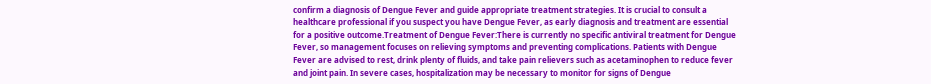confirm a diagnosis of Dengue Fever and guide appropriate treatment strategies. It is crucial to consult a healthcare professional if you suspect you have Dengue Fever, as early diagnosis and treatment are essential for a positive outcome.Treatment of Dengue Fever:There is currently no specific antiviral treatment for Dengue Fever, so management focuses on relieving symptoms and preventing complications. Patients with Dengue Fever are advised to rest, drink plenty of fluids, and take pain relievers such as acetaminophen to reduce fever and joint pain. In severe cases, hospitalization may be necessary to monitor for signs of Dengue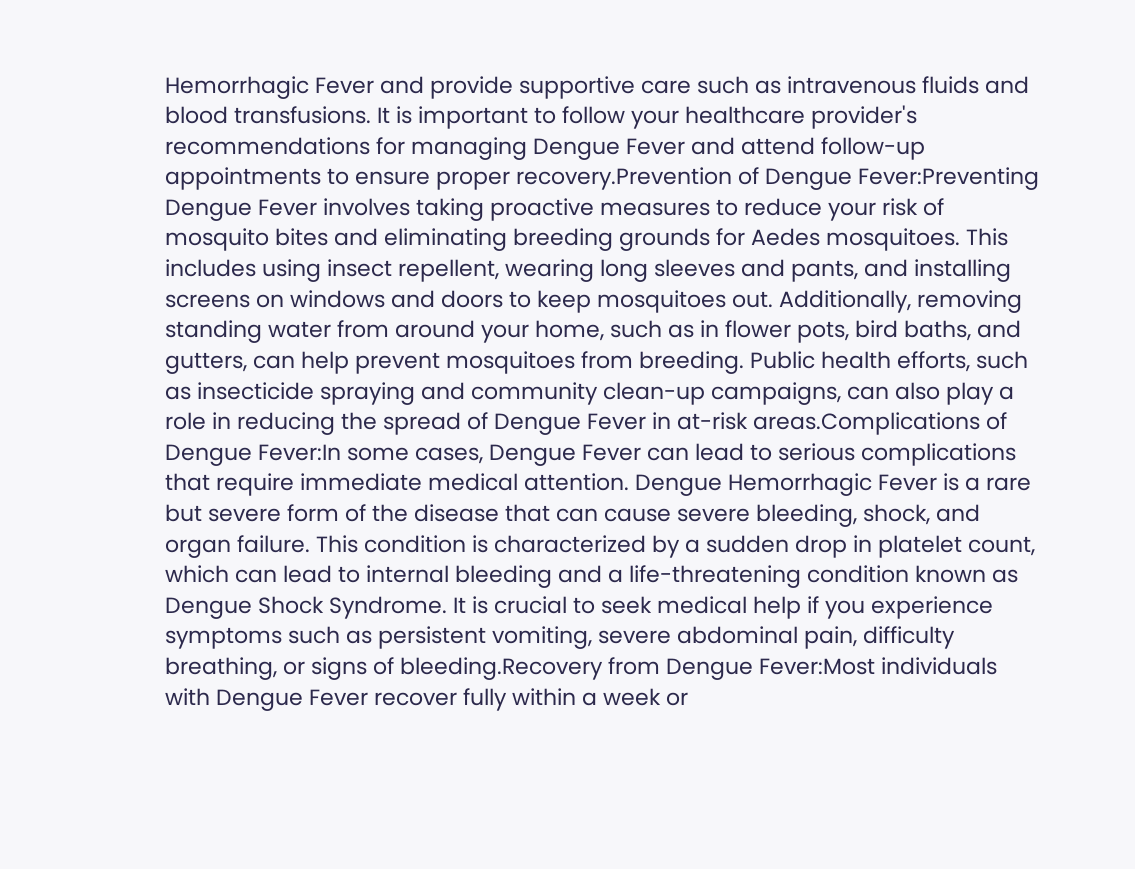Hemorrhagic Fever and provide supportive care such as intravenous fluids and blood transfusions. It is important to follow your healthcare provider's recommendations for managing Dengue Fever and attend follow-up appointments to ensure proper recovery.Prevention of Dengue Fever:Preventing Dengue Fever involves taking proactive measures to reduce your risk of mosquito bites and eliminating breeding grounds for Aedes mosquitoes. This includes using insect repellent, wearing long sleeves and pants, and installing screens on windows and doors to keep mosquitoes out. Additionally, removing standing water from around your home, such as in flower pots, bird baths, and gutters, can help prevent mosquitoes from breeding. Public health efforts, such as insecticide spraying and community clean-up campaigns, can also play a role in reducing the spread of Dengue Fever in at-risk areas.Complications of Dengue Fever:In some cases, Dengue Fever can lead to serious complications that require immediate medical attention. Dengue Hemorrhagic Fever is a rare but severe form of the disease that can cause severe bleeding, shock, and organ failure. This condition is characterized by a sudden drop in platelet count, which can lead to internal bleeding and a life-threatening condition known as Dengue Shock Syndrome. It is crucial to seek medical help if you experience symptoms such as persistent vomiting, severe abdominal pain, difficulty breathing, or signs of bleeding.Recovery from Dengue Fever:Most individuals with Dengue Fever recover fully within a week or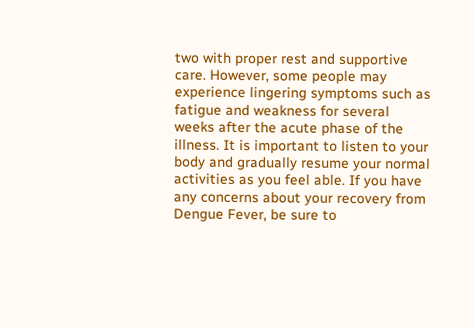two with proper rest and supportive care. However, some people may experience lingering symptoms such as fatigue and weakness for several weeks after the acute phase of the illness. It is important to listen to your body and gradually resume your normal activities as you feel able. If you have any concerns about your recovery from Dengue Fever, be sure to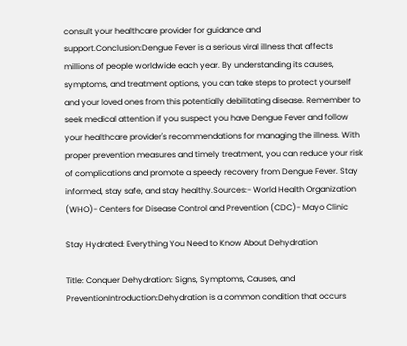consult your healthcare provider for guidance and support.Conclusion:Dengue Fever is a serious viral illness that affects millions of people worldwide each year. By understanding its causes, symptoms, and treatment options, you can take steps to protect yourself and your loved ones from this potentially debilitating disease. Remember to seek medical attention if you suspect you have Dengue Fever and follow your healthcare provider's recommendations for managing the illness. With proper prevention measures and timely treatment, you can reduce your risk of complications and promote a speedy recovery from Dengue Fever. Stay informed, stay safe, and stay healthy.Sources:- World Health Organization (WHO)- Centers for Disease Control and Prevention (CDC)- Mayo Clinic

Stay Hydrated: Everything You Need to Know About Dehydration

Title: Conquer Dehydration: Signs, Symptoms, Causes, and PreventionIntroduction:Dehydration is a common condition that occurs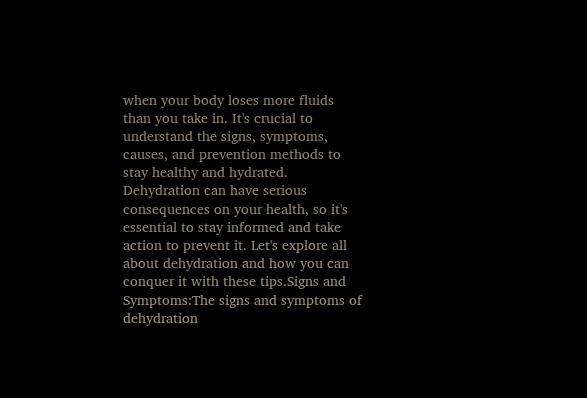when your body loses more fluids than you take in. It's crucial to understand the signs, symptoms, causes, and prevention methods to stay healthy and hydrated. Dehydration can have serious consequences on your health, so it's essential to stay informed and take action to prevent it. Let's explore all about dehydration and how you can conquer it with these tips.Signs and Symptoms:The signs and symptoms of dehydration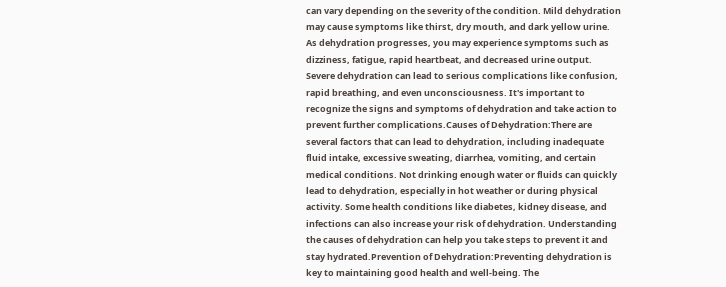can vary depending on the severity of the condition. Mild dehydration may cause symptoms like thirst, dry mouth, and dark yellow urine. As dehydration progresses, you may experience symptoms such as dizziness, fatigue, rapid heartbeat, and decreased urine output. Severe dehydration can lead to serious complications like confusion, rapid breathing, and even unconsciousness. It's important to recognize the signs and symptoms of dehydration and take action to prevent further complications.Causes of Dehydration:There are several factors that can lead to dehydration, including inadequate fluid intake, excessive sweating, diarrhea, vomiting, and certain medical conditions. Not drinking enough water or fluids can quickly lead to dehydration, especially in hot weather or during physical activity. Some health conditions like diabetes, kidney disease, and infections can also increase your risk of dehydration. Understanding the causes of dehydration can help you take steps to prevent it and stay hydrated.Prevention of Dehydration:Preventing dehydration is key to maintaining good health and well-being. The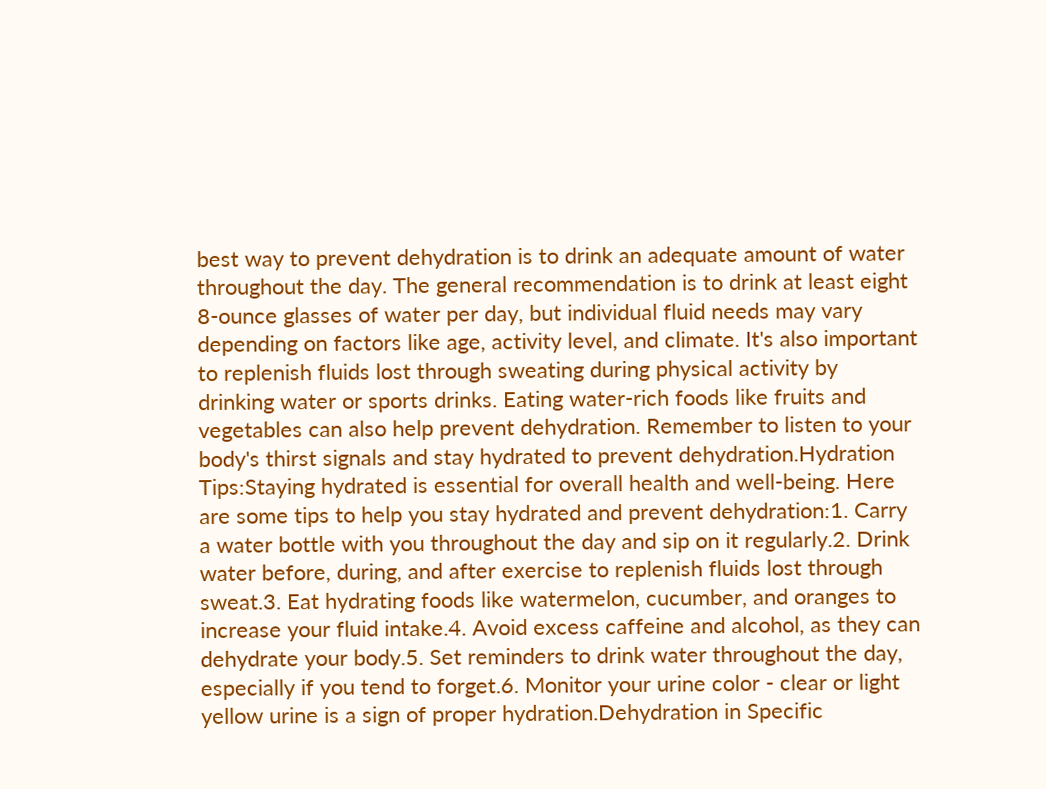best way to prevent dehydration is to drink an adequate amount of water throughout the day. The general recommendation is to drink at least eight 8-ounce glasses of water per day, but individual fluid needs may vary depending on factors like age, activity level, and climate. It's also important to replenish fluids lost through sweating during physical activity by drinking water or sports drinks. Eating water-rich foods like fruits and vegetables can also help prevent dehydration. Remember to listen to your body's thirst signals and stay hydrated to prevent dehydration.Hydration Tips:Staying hydrated is essential for overall health and well-being. Here are some tips to help you stay hydrated and prevent dehydration:1. Carry a water bottle with you throughout the day and sip on it regularly.2. Drink water before, during, and after exercise to replenish fluids lost through sweat.3. Eat hydrating foods like watermelon, cucumber, and oranges to increase your fluid intake.4. Avoid excess caffeine and alcohol, as they can dehydrate your body.5. Set reminders to drink water throughout the day, especially if you tend to forget.6. Monitor your urine color - clear or light yellow urine is a sign of proper hydration.Dehydration in Specific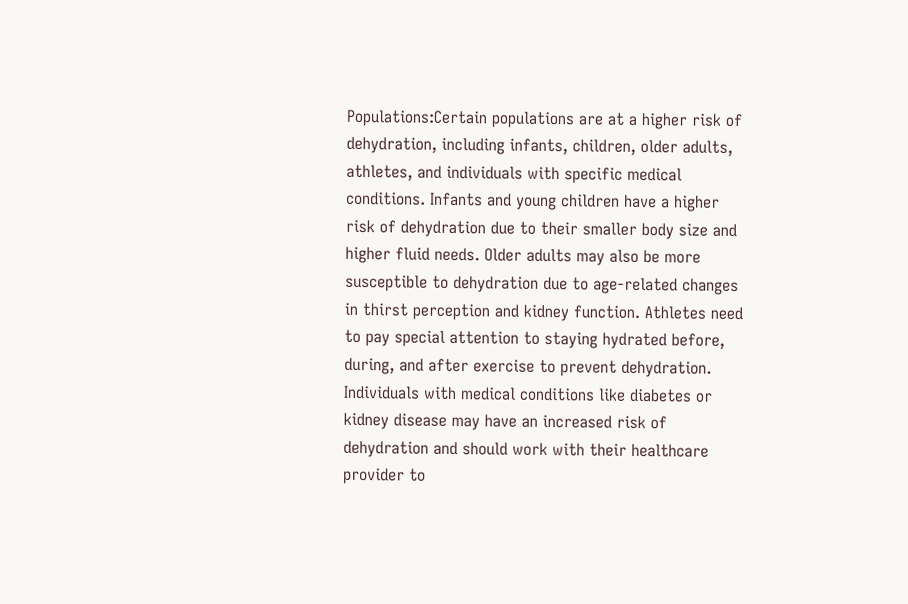Populations:Certain populations are at a higher risk of dehydration, including infants, children, older adults, athletes, and individuals with specific medical conditions. Infants and young children have a higher risk of dehydration due to their smaller body size and higher fluid needs. Older adults may also be more susceptible to dehydration due to age-related changes in thirst perception and kidney function. Athletes need to pay special attention to staying hydrated before, during, and after exercise to prevent dehydration. Individuals with medical conditions like diabetes or kidney disease may have an increased risk of dehydration and should work with their healthcare provider to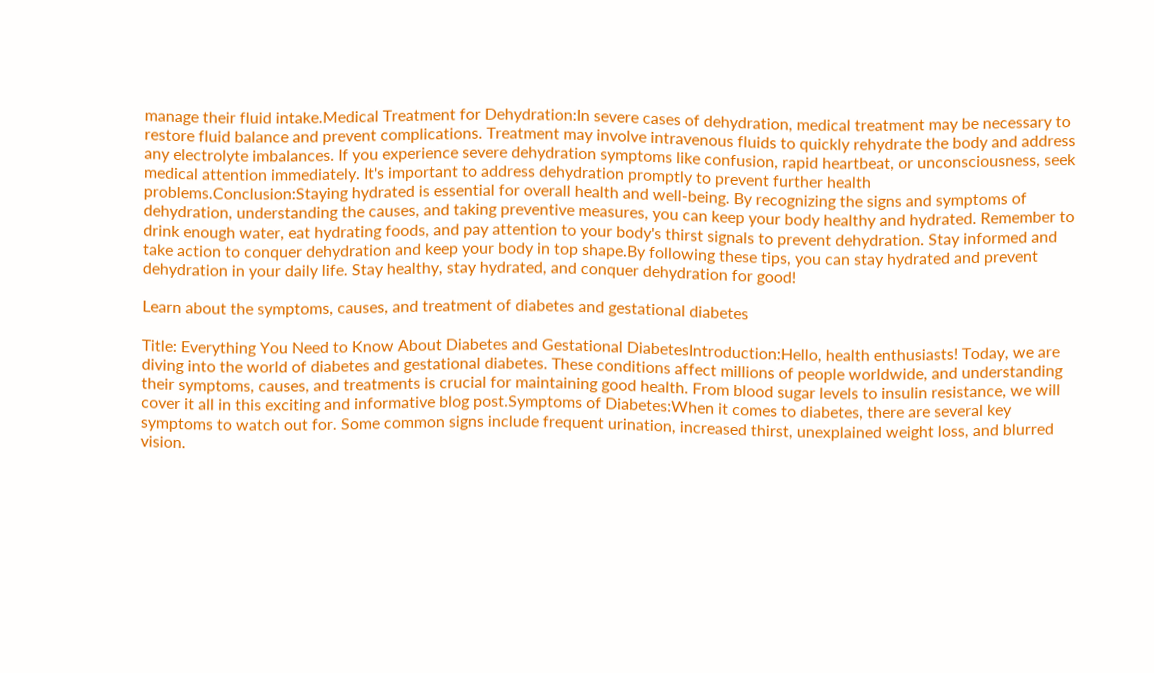manage their fluid intake.Medical Treatment for Dehydration:In severe cases of dehydration, medical treatment may be necessary to restore fluid balance and prevent complications. Treatment may involve intravenous fluids to quickly rehydrate the body and address any electrolyte imbalances. If you experience severe dehydration symptoms like confusion, rapid heartbeat, or unconsciousness, seek medical attention immediately. It's important to address dehydration promptly to prevent further health problems.Conclusion:Staying hydrated is essential for overall health and well-being. By recognizing the signs and symptoms of dehydration, understanding the causes, and taking preventive measures, you can keep your body healthy and hydrated. Remember to drink enough water, eat hydrating foods, and pay attention to your body's thirst signals to prevent dehydration. Stay informed and take action to conquer dehydration and keep your body in top shape.By following these tips, you can stay hydrated and prevent dehydration in your daily life. Stay healthy, stay hydrated, and conquer dehydration for good!

Learn about the symptoms, causes, and treatment of diabetes and gestational diabetes

Title: Everything You Need to Know About Diabetes and Gestational DiabetesIntroduction:Hello, health enthusiasts! Today, we are diving into the world of diabetes and gestational diabetes. These conditions affect millions of people worldwide, and understanding their symptoms, causes, and treatments is crucial for maintaining good health. From blood sugar levels to insulin resistance, we will cover it all in this exciting and informative blog post.Symptoms of Diabetes:When it comes to diabetes, there are several key symptoms to watch out for. Some common signs include frequent urination, increased thirst, unexplained weight loss, and blurred vision.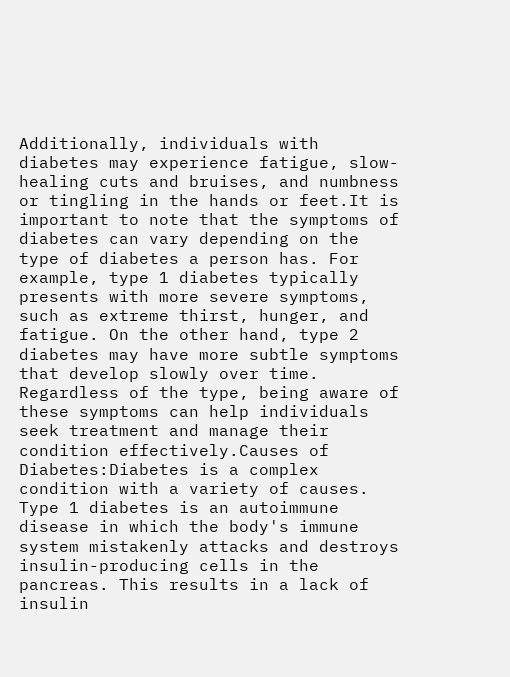Additionally, individuals with diabetes may experience fatigue, slow-healing cuts and bruises, and numbness or tingling in the hands or feet.It is important to note that the symptoms of diabetes can vary depending on the type of diabetes a person has. For example, type 1 diabetes typically presents with more severe symptoms, such as extreme thirst, hunger, and fatigue. On the other hand, type 2 diabetes may have more subtle symptoms that develop slowly over time. Regardless of the type, being aware of these symptoms can help individuals seek treatment and manage their condition effectively.Causes of Diabetes:Diabetes is a complex condition with a variety of causes. Type 1 diabetes is an autoimmune disease in which the body's immune system mistakenly attacks and destroys insulin-producing cells in the pancreas. This results in a lack of insulin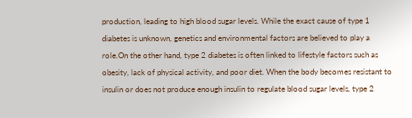production, leading to high blood sugar levels. While the exact cause of type 1 diabetes is unknown, genetics and environmental factors are believed to play a role.On the other hand, type 2 diabetes is often linked to lifestyle factors such as obesity, lack of physical activity, and poor diet. When the body becomes resistant to insulin or does not produce enough insulin to regulate blood sugar levels, type 2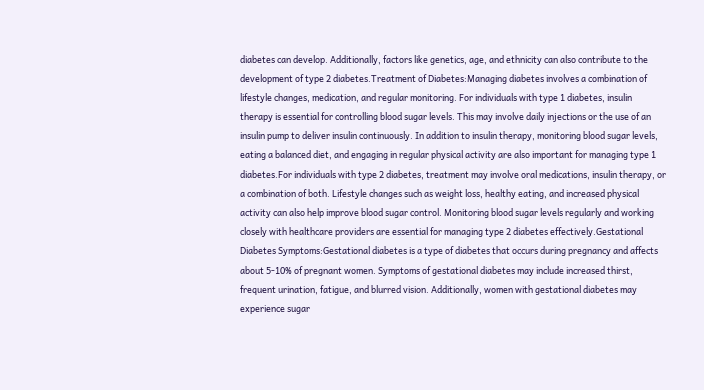diabetes can develop. Additionally, factors like genetics, age, and ethnicity can also contribute to the development of type 2 diabetes.Treatment of Diabetes:Managing diabetes involves a combination of lifestyle changes, medication, and regular monitoring. For individuals with type 1 diabetes, insulin therapy is essential for controlling blood sugar levels. This may involve daily injections or the use of an insulin pump to deliver insulin continuously. In addition to insulin therapy, monitoring blood sugar levels, eating a balanced diet, and engaging in regular physical activity are also important for managing type 1 diabetes.For individuals with type 2 diabetes, treatment may involve oral medications, insulin therapy, or a combination of both. Lifestyle changes such as weight loss, healthy eating, and increased physical activity can also help improve blood sugar control. Monitoring blood sugar levels regularly and working closely with healthcare providers are essential for managing type 2 diabetes effectively.Gestational Diabetes Symptoms:Gestational diabetes is a type of diabetes that occurs during pregnancy and affects about 5-10% of pregnant women. Symptoms of gestational diabetes may include increased thirst, frequent urination, fatigue, and blurred vision. Additionally, women with gestational diabetes may experience sugar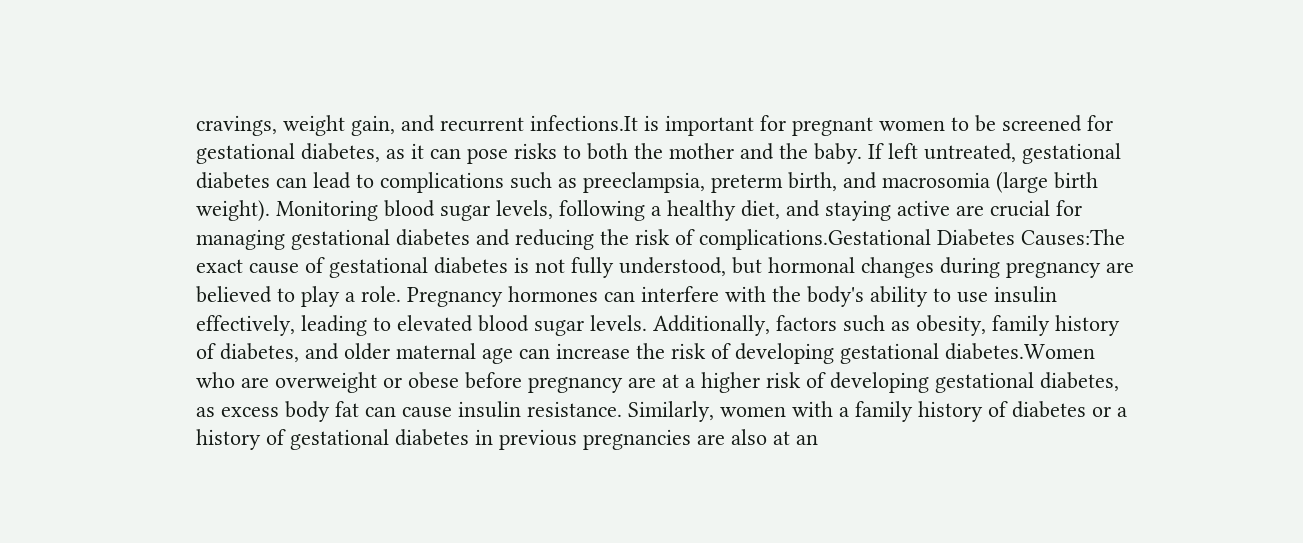cravings, weight gain, and recurrent infections.It is important for pregnant women to be screened for gestational diabetes, as it can pose risks to both the mother and the baby. If left untreated, gestational diabetes can lead to complications such as preeclampsia, preterm birth, and macrosomia (large birth weight). Monitoring blood sugar levels, following a healthy diet, and staying active are crucial for managing gestational diabetes and reducing the risk of complications.Gestational Diabetes Causes:The exact cause of gestational diabetes is not fully understood, but hormonal changes during pregnancy are believed to play a role. Pregnancy hormones can interfere with the body's ability to use insulin effectively, leading to elevated blood sugar levels. Additionally, factors such as obesity, family history of diabetes, and older maternal age can increase the risk of developing gestational diabetes.Women who are overweight or obese before pregnancy are at a higher risk of developing gestational diabetes, as excess body fat can cause insulin resistance. Similarly, women with a family history of diabetes or a history of gestational diabetes in previous pregnancies are also at an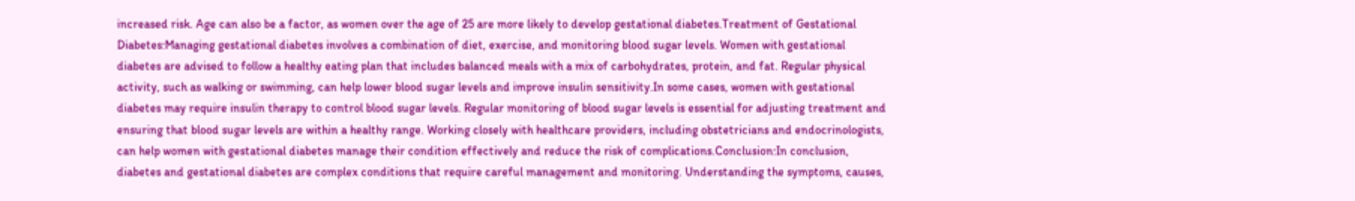increased risk. Age can also be a factor, as women over the age of 25 are more likely to develop gestational diabetes.Treatment of Gestational Diabetes:Managing gestational diabetes involves a combination of diet, exercise, and monitoring blood sugar levels. Women with gestational diabetes are advised to follow a healthy eating plan that includes balanced meals with a mix of carbohydrates, protein, and fat. Regular physical activity, such as walking or swimming, can help lower blood sugar levels and improve insulin sensitivity.In some cases, women with gestational diabetes may require insulin therapy to control blood sugar levels. Regular monitoring of blood sugar levels is essential for adjusting treatment and ensuring that blood sugar levels are within a healthy range. Working closely with healthcare providers, including obstetricians and endocrinologists, can help women with gestational diabetes manage their condition effectively and reduce the risk of complications.Conclusion:In conclusion, diabetes and gestational diabetes are complex conditions that require careful management and monitoring. Understanding the symptoms, causes,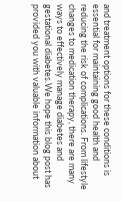and treatment options for these conditions is essential for maintaining good health and reducing the risk of complications. From lifestyle changes to medication therapy, there are many ways to effectively manage diabetes and gestational diabetes.We hope this blog post has provided you with valuable information about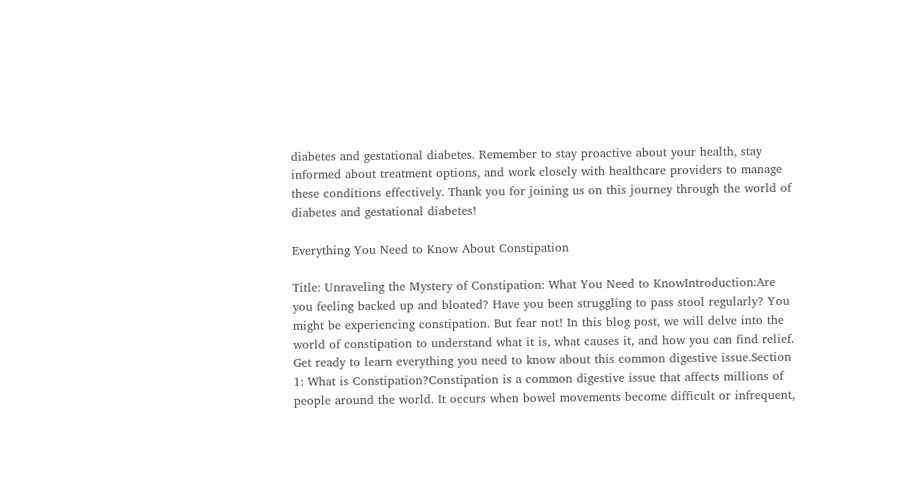diabetes and gestational diabetes. Remember to stay proactive about your health, stay informed about treatment options, and work closely with healthcare providers to manage these conditions effectively. Thank you for joining us on this journey through the world of diabetes and gestational diabetes!

Everything You Need to Know About Constipation

Title: Unraveling the Mystery of Constipation: What You Need to KnowIntroduction:Are you feeling backed up and bloated? Have you been struggling to pass stool regularly? You might be experiencing constipation. But fear not! In this blog post, we will delve into the world of constipation to understand what it is, what causes it, and how you can find relief. Get ready to learn everything you need to know about this common digestive issue.Section 1: What is Constipation?Constipation is a common digestive issue that affects millions of people around the world. It occurs when bowel movements become difficult or infrequent,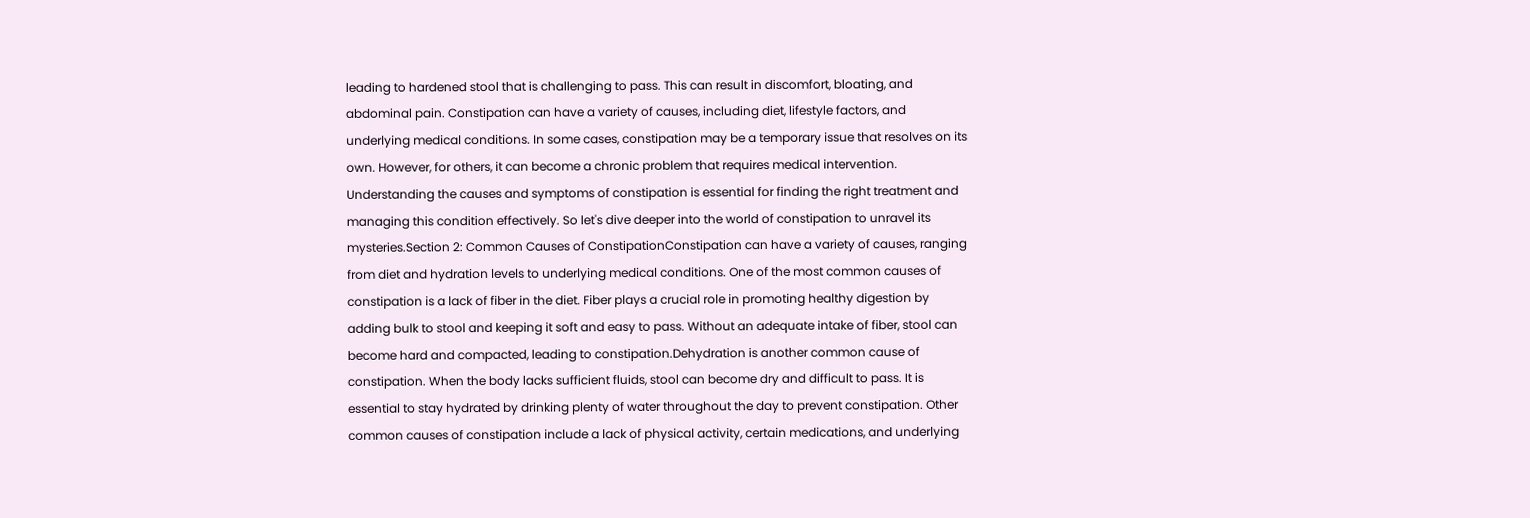leading to hardened stool that is challenging to pass. This can result in discomfort, bloating, and abdominal pain. Constipation can have a variety of causes, including diet, lifestyle factors, and underlying medical conditions. In some cases, constipation may be a temporary issue that resolves on its own. However, for others, it can become a chronic problem that requires medical intervention. Understanding the causes and symptoms of constipation is essential for finding the right treatment and managing this condition effectively. So let's dive deeper into the world of constipation to unravel its mysteries.Section 2: Common Causes of ConstipationConstipation can have a variety of causes, ranging from diet and hydration levels to underlying medical conditions. One of the most common causes of constipation is a lack of fiber in the diet. Fiber plays a crucial role in promoting healthy digestion by adding bulk to stool and keeping it soft and easy to pass. Without an adequate intake of fiber, stool can become hard and compacted, leading to constipation.Dehydration is another common cause of constipation. When the body lacks sufficient fluids, stool can become dry and difficult to pass. It is essential to stay hydrated by drinking plenty of water throughout the day to prevent constipation. Other common causes of constipation include a lack of physical activity, certain medications, and underlying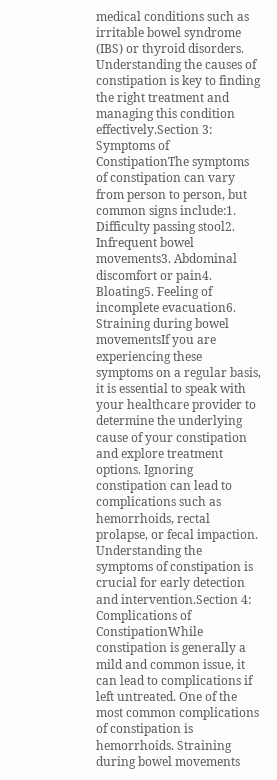medical conditions such as irritable bowel syndrome (IBS) or thyroid disorders. Understanding the causes of constipation is key to finding the right treatment and managing this condition effectively.Section 3: Symptoms of ConstipationThe symptoms of constipation can vary from person to person, but common signs include:1. Difficulty passing stool2. Infrequent bowel movements3. Abdominal discomfort or pain4. Bloating5. Feeling of incomplete evacuation6. Straining during bowel movementsIf you are experiencing these symptoms on a regular basis, it is essential to speak with your healthcare provider to determine the underlying cause of your constipation and explore treatment options. Ignoring constipation can lead to complications such as hemorrhoids, rectal prolapse, or fecal impaction. Understanding the symptoms of constipation is crucial for early detection and intervention.Section 4: Complications of ConstipationWhile constipation is generally a mild and common issue, it can lead to complications if left untreated. One of the most common complications of constipation is hemorrhoids. Straining during bowel movements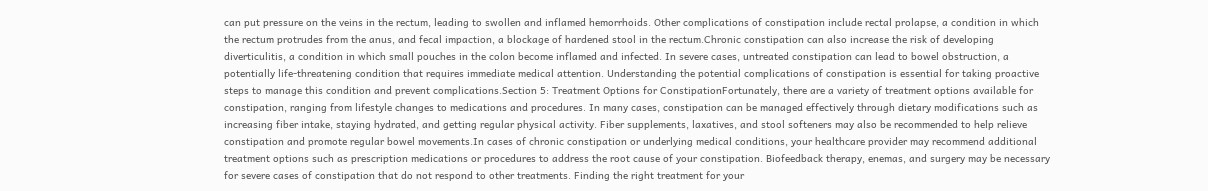can put pressure on the veins in the rectum, leading to swollen and inflamed hemorrhoids. Other complications of constipation include rectal prolapse, a condition in which the rectum protrudes from the anus, and fecal impaction, a blockage of hardened stool in the rectum.Chronic constipation can also increase the risk of developing diverticulitis, a condition in which small pouches in the colon become inflamed and infected. In severe cases, untreated constipation can lead to bowel obstruction, a potentially life-threatening condition that requires immediate medical attention. Understanding the potential complications of constipation is essential for taking proactive steps to manage this condition and prevent complications.Section 5: Treatment Options for ConstipationFortunately, there are a variety of treatment options available for constipation, ranging from lifestyle changes to medications and procedures. In many cases, constipation can be managed effectively through dietary modifications such as increasing fiber intake, staying hydrated, and getting regular physical activity. Fiber supplements, laxatives, and stool softeners may also be recommended to help relieve constipation and promote regular bowel movements.In cases of chronic constipation or underlying medical conditions, your healthcare provider may recommend additional treatment options such as prescription medications or procedures to address the root cause of your constipation. Biofeedback therapy, enemas, and surgery may be necessary for severe cases of constipation that do not respond to other treatments. Finding the right treatment for your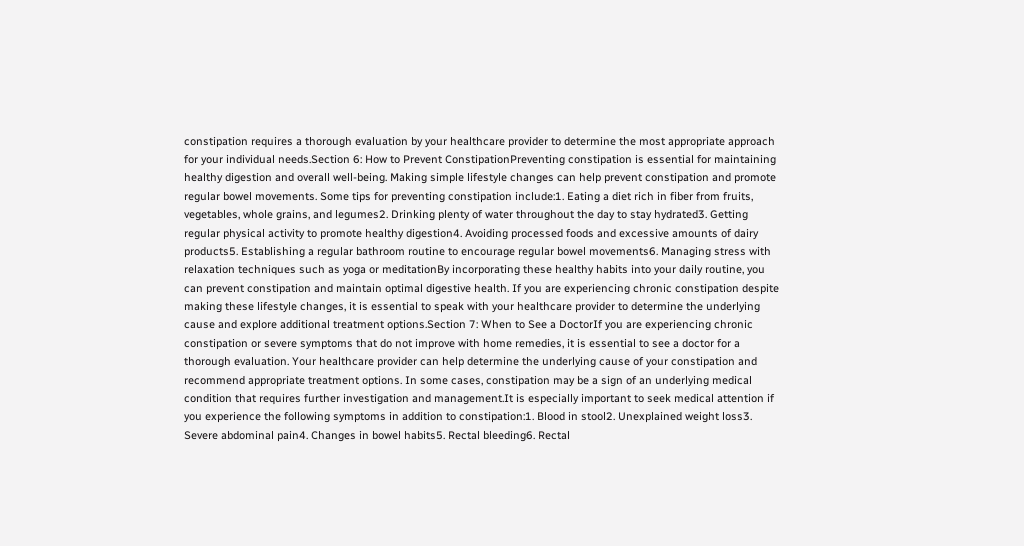constipation requires a thorough evaluation by your healthcare provider to determine the most appropriate approach for your individual needs.Section 6: How to Prevent ConstipationPreventing constipation is essential for maintaining healthy digestion and overall well-being. Making simple lifestyle changes can help prevent constipation and promote regular bowel movements. Some tips for preventing constipation include:1. Eating a diet rich in fiber from fruits, vegetables, whole grains, and legumes2. Drinking plenty of water throughout the day to stay hydrated3. Getting regular physical activity to promote healthy digestion4. Avoiding processed foods and excessive amounts of dairy products5. Establishing a regular bathroom routine to encourage regular bowel movements6. Managing stress with relaxation techniques such as yoga or meditationBy incorporating these healthy habits into your daily routine, you can prevent constipation and maintain optimal digestive health. If you are experiencing chronic constipation despite making these lifestyle changes, it is essential to speak with your healthcare provider to determine the underlying cause and explore additional treatment options.Section 7: When to See a DoctorIf you are experiencing chronic constipation or severe symptoms that do not improve with home remedies, it is essential to see a doctor for a thorough evaluation. Your healthcare provider can help determine the underlying cause of your constipation and recommend appropriate treatment options. In some cases, constipation may be a sign of an underlying medical condition that requires further investigation and management.It is especially important to seek medical attention if you experience the following symptoms in addition to constipation:1. Blood in stool2. Unexplained weight loss3. Severe abdominal pain4. Changes in bowel habits5. Rectal bleeding6. Rectal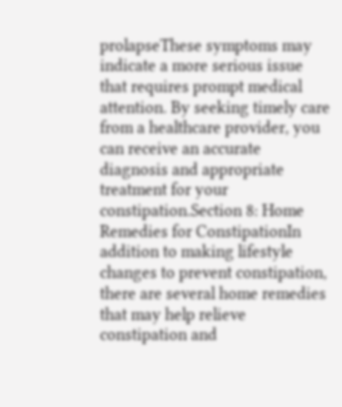prolapseThese symptoms may indicate a more serious issue that requires prompt medical attention. By seeking timely care from a healthcare provider, you can receive an accurate diagnosis and appropriate treatment for your constipation.Section 8: Home Remedies for ConstipationIn addition to making lifestyle changes to prevent constipation, there are several home remedies that may help relieve constipation and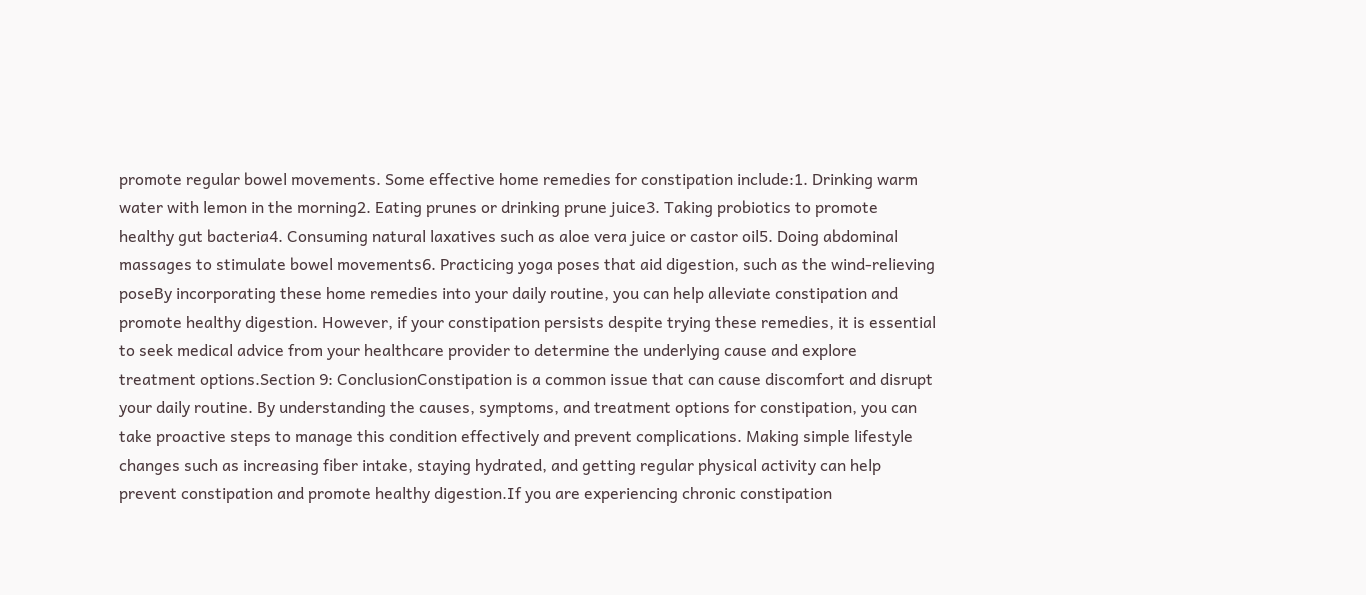promote regular bowel movements. Some effective home remedies for constipation include:1. Drinking warm water with lemon in the morning2. Eating prunes or drinking prune juice3. Taking probiotics to promote healthy gut bacteria4. Consuming natural laxatives such as aloe vera juice or castor oil5. Doing abdominal massages to stimulate bowel movements6. Practicing yoga poses that aid digestion, such as the wind-relieving poseBy incorporating these home remedies into your daily routine, you can help alleviate constipation and promote healthy digestion. However, if your constipation persists despite trying these remedies, it is essential to seek medical advice from your healthcare provider to determine the underlying cause and explore treatment options.Section 9: ConclusionConstipation is a common issue that can cause discomfort and disrupt your daily routine. By understanding the causes, symptoms, and treatment options for constipation, you can take proactive steps to manage this condition effectively and prevent complications. Making simple lifestyle changes such as increasing fiber intake, staying hydrated, and getting regular physical activity can help prevent constipation and promote healthy digestion.If you are experiencing chronic constipation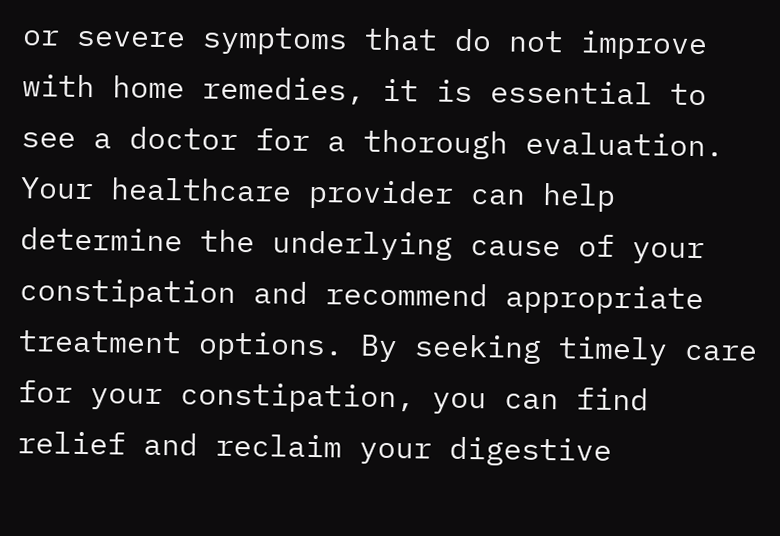or severe symptoms that do not improve with home remedies, it is essential to see a doctor for a thorough evaluation. Your healthcare provider can help determine the underlying cause of your constipation and recommend appropriate treatment options. By seeking timely care for your constipation, you can find relief and reclaim your digestive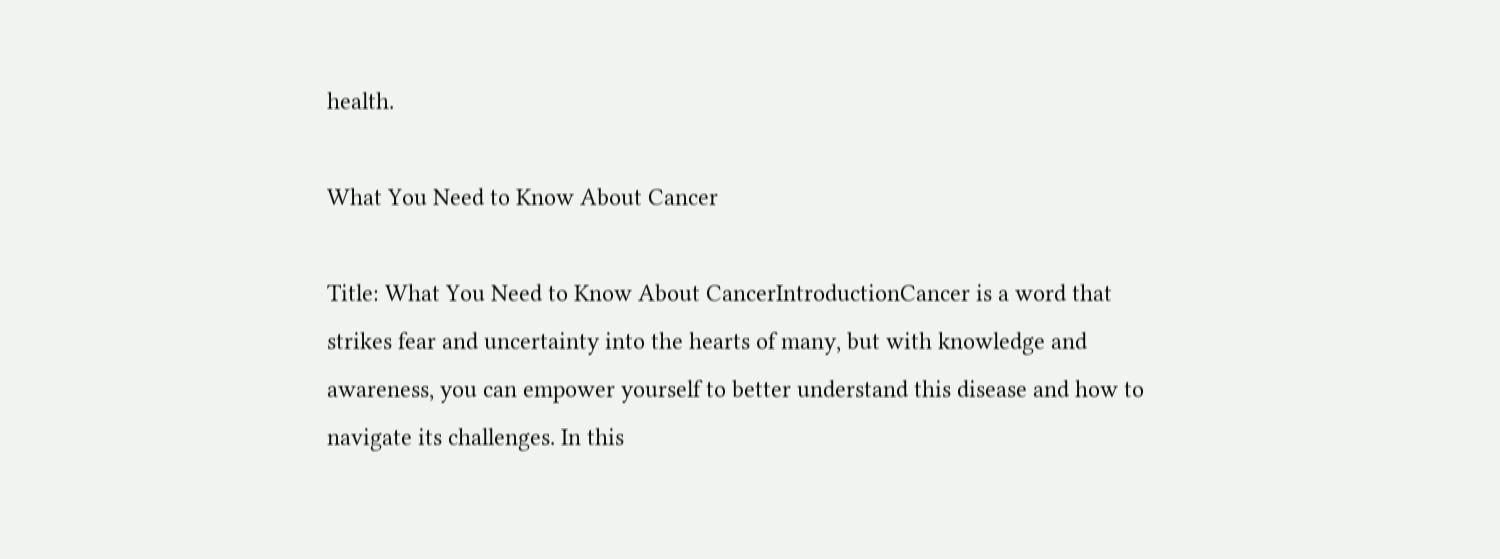health.

What You Need to Know About Cancer

Title: What You Need to Know About CancerIntroductionCancer is a word that strikes fear and uncertainty into the hearts of many, but with knowledge and awareness, you can empower yourself to better understand this disease and how to navigate its challenges. In this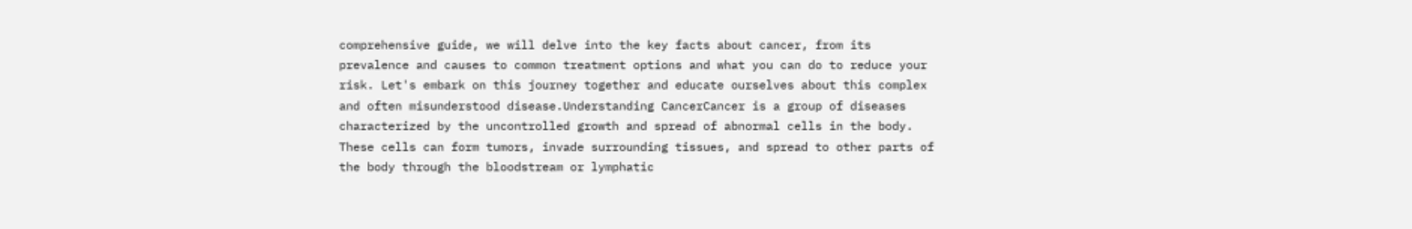comprehensive guide, we will delve into the key facts about cancer, from its prevalence and causes to common treatment options and what you can do to reduce your risk. Let's embark on this journey together and educate ourselves about this complex and often misunderstood disease.Understanding CancerCancer is a group of diseases characterized by the uncontrolled growth and spread of abnormal cells in the body. These cells can form tumors, invade surrounding tissues, and spread to other parts of the body through the bloodstream or lymphatic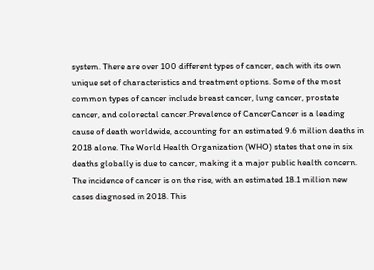system. There are over 100 different types of cancer, each with its own unique set of characteristics and treatment options. Some of the most common types of cancer include breast cancer, lung cancer, prostate cancer, and colorectal cancer.Prevalence of CancerCancer is a leading cause of death worldwide, accounting for an estimated 9.6 million deaths in 2018 alone. The World Health Organization (WHO) states that one in six deaths globally is due to cancer, making it a major public health concern. The incidence of cancer is on the rise, with an estimated 18.1 million new cases diagnosed in 2018. This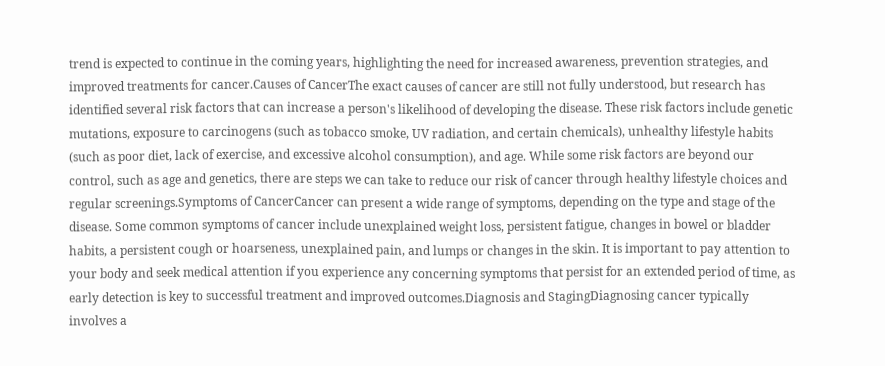trend is expected to continue in the coming years, highlighting the need for increased awareness, prevention strategies, and improved treatments for cancer.Causes of CancerThe exact causes of cancer are still not fully understood, but research has identified several risk factors that can increase a person's likelihood of developing the disease. These risk factors include genetic mutations, exposure to carcinogens (such as tobacco smoke, UV radiation, and certain chemicals), unhealthy lifestyle habits (such as poor diet, lack of exercise, and excessive alcohol consumption), and age. While some risk factors are beyond our control, such as age and genetics, there are steps we can take to reduce our risk of cancer through healthy lifestyle choices and regular screenings.Symptoms of CancerCancer can present a wide range of symptoms, depending on the type and stage of the disease. Some common symptoms of cancer include unexplained weight loss, persistent fatigue, changes in bowel or bladder habits, a persistent cough or hoarseness, unexplained pain, and lumps or changes in the skin. It is important to pay attention to your body and seek medical attention if you experience any concerning symptoms that persist for an extended period of time, as early detection is key to successful treatment and improved outcomes.Diagnosis and StagingDiagnosing cancer typically involves a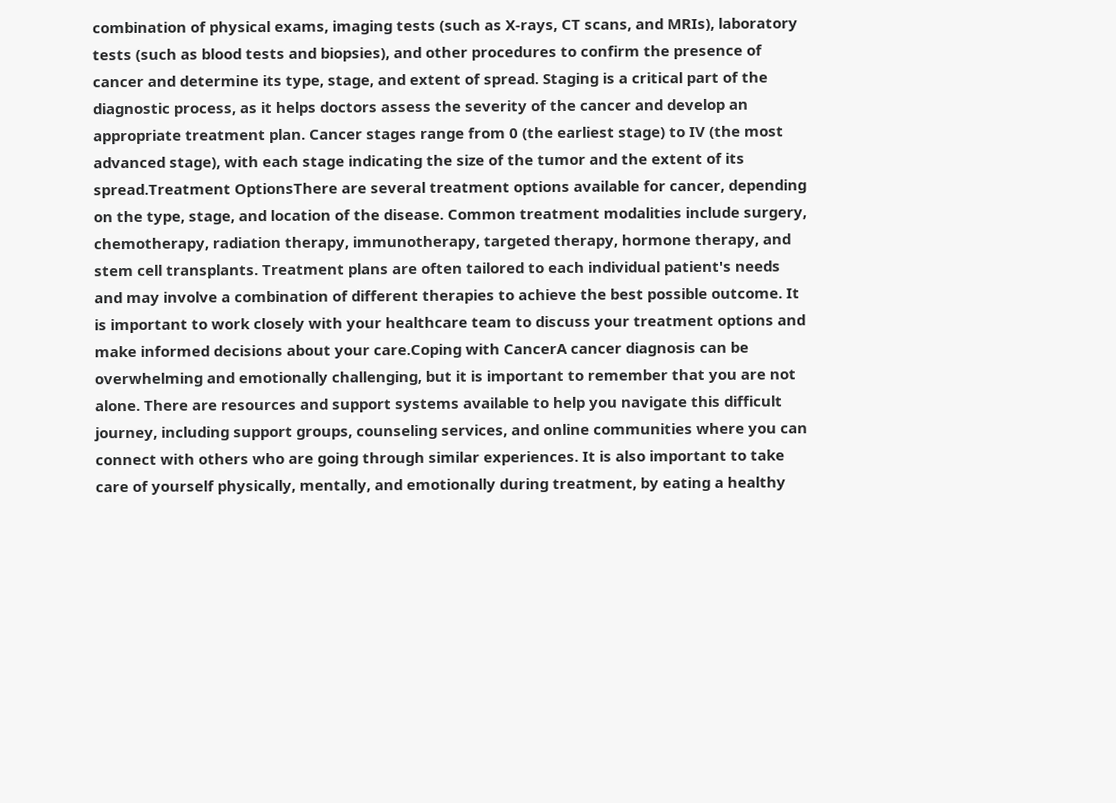combination of physical exams, imaging tests (such as X-rays, CT scans, and MRIs), laboratory tests (such as blood tests and biopsies), and other procedures to confirm the presence of cancer and determine its type, stage, and extent of spread. Staging is a critical part of the diagnostic process, as it helps doctors assess the severity of the cancer and develop an appropriate treatment plan. Cancer stages range from 0 (the earliest stage) to IV (the most advanced stage), with each stage indicating the size of the tumor and the extent of its spread.Treatment OptionsThere are several treatment options available for cancer, depending on the type, stage, and location of the disease. Common treatment modalities include surgery, chemotherapy, radiation therapy, immunotherapy, targeted therapy, hormone therapy, and stem cell transplants. Treatment plans are often tailored to each individual patient's needs and may involve a combination of different therapies to achieve the best possible outcome. It is important to work closely with your healthcare team to discuss your treatment options and make informed decisions about your care.Coping with CancerA cancer diagnosis can be overwhelming and emotionally challenging, but it is important to remember that you are not alone. There are resources and support systems available to help you navigate this difficult journey, including support groups, counseling services, and online communities where you can connect with others who are going through similar experiences. It is also important to take care of yourself physically, mentally, and emotionally during treatment, by eating a healthy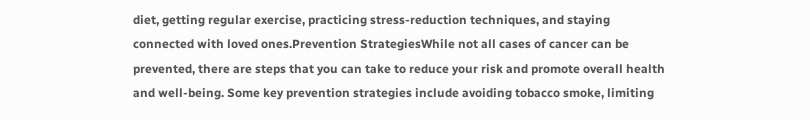diet, getting regular exercise, practicing stress-reduction techniques, and staying connected with loved ones.Prevention StrategiesWhile not all cases of cancer can be prevented, there are steps that you can take to reduce your risk and promote overall health and well-being. Some key prevention strategies include avoiding tobacco smoke, limiting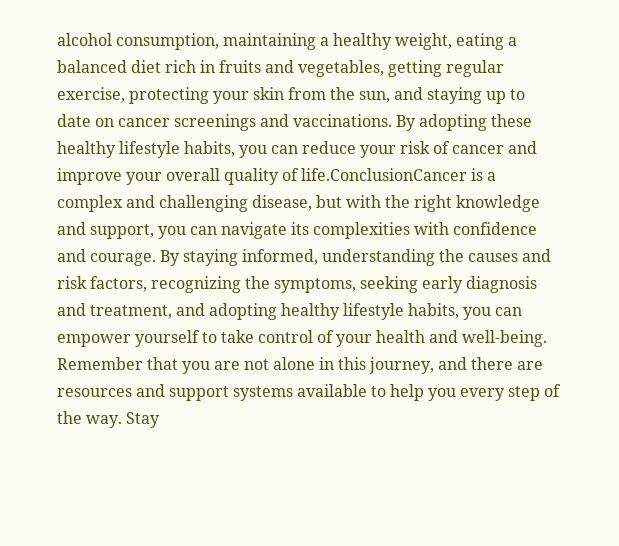alcohol consumption, maintaining a healthy weight, eating a balanced diet rich in fruits and vegetables, getting regular exercise, protecting your skin from the sun, and staying up to date on cancer screenings and vaccinations. By adopting these healthy lifestyle habits, you can reduce your risk of cancer and improve your overall quality of life.ConclusionCancer is a complex and challenging disease, but with the right knowledge and support, you can navigate its complexities with confidence and courage. By staying informed, understanding the causes and risk factors, recognizing the symptoms, seeking early diagnosis and treatment, and adopting healthy lifestyle habits, you can empower yourself to take control of your health and well-being. Remember that you are not alone in this journey, and there are resources and support systems available to help you every step of the way. Stay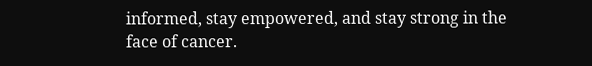informed, stay empowered, and stay strong in the face of cancer.